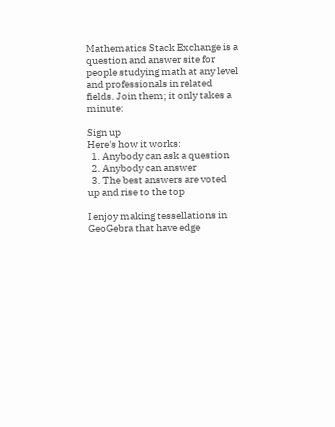Mathematics Stack Exchange is a question and answer site for people studying math at any level and professionals in related fields. Join them; it only takes a minute:

Sign up
Here's how it works:
  1. Anybody can ask a question
  2. Anybody can answer
  3. The best answers are voted up and rise to the top

I enjoy making tessellations in GeoGebra that have edge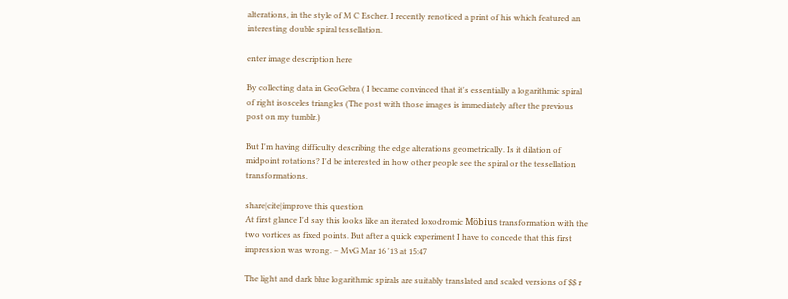alterations, in the style of M C Escher. I recently renoticed a print of his which featured an interesting double spiral tessellation.

enter image description here

By collecting data in GeoGebra ( I became convinced that it's essentially a logarithmic spiral of right isosceles triangles (The post with those images is immediately after the previous post on my tumblr.)

But I'm having difficulty describing the edge alterations geometrically. Is it dilation of midpoint rotations? I'd be interested in how other people see the spiral or the tessellation transformations.

share|cite|improve this question
At first glance I'd say this looks like an iterated loxodromic Möbius transformation with the two vortices as fixed points. But after a quick experiment I have to concede that this first impression was wrong. – MvG Mar 16 '13 at 15:47

The light and dark blue logarithmic spirals are suitably translated and scaled versions of $$ r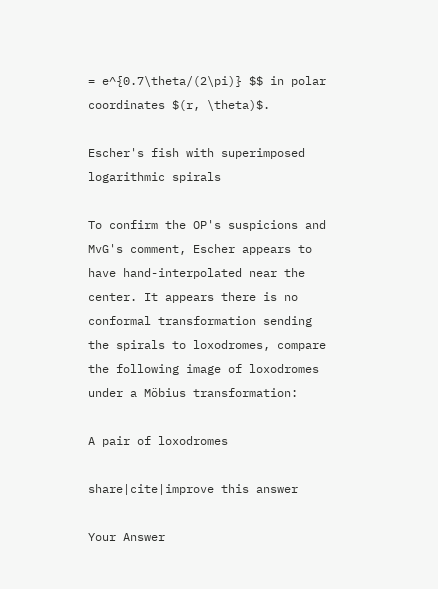= e^{0.7\theta/(2\pi)} $$ in polar coordinates $(r, \theta)$.

Escher's fish with superimposed logarithmic spirals

To confirm the OP's suspicions and MvG's comment, Escher appears to have hand-interpolated near the center. It appears there is no conformal transformation sending the spirals to loxodromes, compare the following image of loxodromes under a Möbius transformation:

A pair of loxodromes

share|cite|improve this answer

Your Answer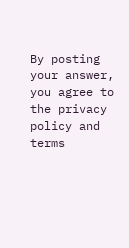By posting your answer, you agree to the privacy policy and terms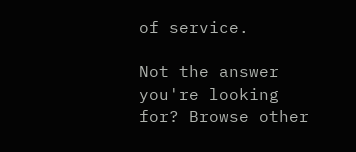of service.

Not the answer you're looking for? Browse other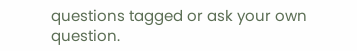questions tagged or ask your own question.